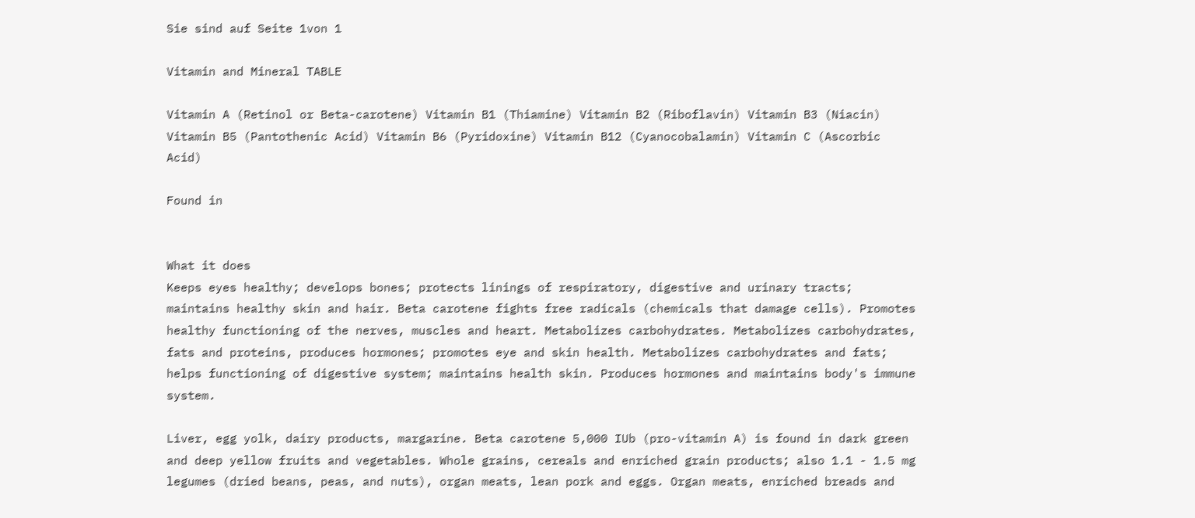Sie sind auf Seite 1von 1

Vitamin and Mineral TABLE

Vitamin A (Retinol or Beta-carotene) Vitamin B1 (Thiamine) Vitamin B2 (Riboflavin) Vitamin B3 (Niacin) Vitamin B5 (Pantothenic Acid) Vitamin B6 (Pyridoxine) Vitamin B12 (Cyanocobalamin) Vitamin C (Ascorbic Acid)

Found in


What it does
Keeps eyes healthy; develops bones; protects linings of respiratory, digestive and urinary tracts; maintains healthy skin and hair. Beta carotene fights free radicals (chemicals that damage cells). Promotes healthy functioning of the nerves, muscles and heart. Metabolizes carbohydrates. Metabolizes carbohydrates, fats and proteins, produces hormones; promotes eye and skin health. Metabolizes carbohydrates and fats; helps functioning of digestive system; maintains health skin. Produces hormones and maintains body's immune system.

Liver, egg yolk, dairy products, margarine. Beta carotene 5,000 IUb (pro-vitamin A) is found in dark green and deep yellow fruits and vegetables. Whole grains, cereals and enriched grain products; also 1.1 - 1.5 mg legumes (dried beans, peas, and nuts), organ meats, lean pork and eggs. Organ meats, enriched breads and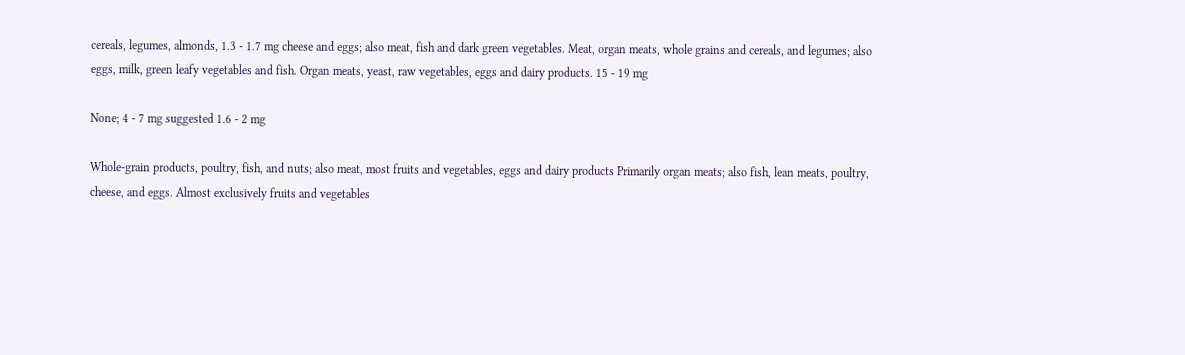cereals, legumes, almonds, 1.3 - 1.7 mg cheese and eggs; also meat, fish and dark green vegetables. Meat, organ meats, whole grains and cereals, and legumes; also eggs, milk, green leafy vegetables and fish. Organ meats, yeast, raw vegetables, eggs and dairy products. 15 - 19 mg

None; 4 - 7 mg suggested 1.6 - 2 mg

Whole-grain products, poultry, fish, and nuts; also meat, most fruits and vegetables, eggs and dairy products Primarily organ meats; also fish, lean meats, poultry, cheese, and eggs. Almost exclusively fruits and vegetables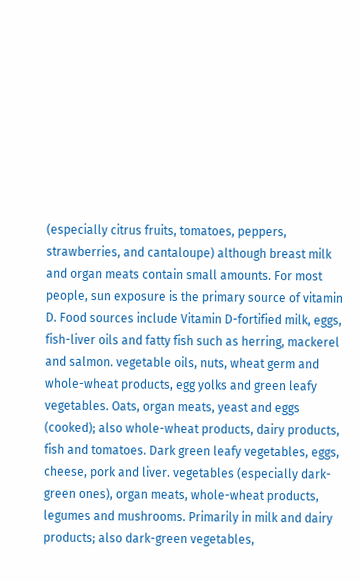(especially citrus fruits, tomatoes, peppers, strawberries, and cantaloupe) although breast milk and organ meats contain small amounts. For most people, sun exposure is the primary source of vitamin D. Food sources include Vitamin D-fortified milk, eggs, fish-liver oils and fatty fish such as herring, mackerel and salmon. vegetable oils, nuts, wheat germ and whole-wheat products, egg yolks and green leafy vegetables. Oats, organ meats, yeast and eggs (cooked); also whole-wheat products, dairy products, fish and tomatoes. Dark green leafy vegetables, eggs, cheese, pork and liver. vegetables (especially dark-green ones), organ meats, whole-wheat products, legumes and mushrooms. Primarily in milk and dairy products; also dark-green vegetables,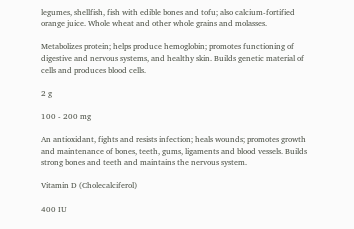legumes, shellfish, fish with edible bones and tofu; also calcium-fortified orange juice. Whole wheat and other whole grains and molasses.

Metabolizes protein; helps produce hemoglobin; promotes functioning of digestive and nervous systems, and healthy skin. Builds genetic material of cells and produces blood cells.

2 g

100 - 200 mg

An antioxidant, fights and resists infection; heals wounds; promotes growth and maintenance of bones, teeth, gums, ligaments and blood vessels. Builds strong bones and teeth and maintains the nervous system.

Vitamin D (Cholecalciferol)

400 IU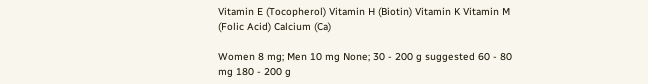Vitamin E (Tocopherol) Vitamin H (Biotin) Vitamin K Vitamin M (Folic Acid) Calcium (Ca)

Women 8 mg; Men 10 mg None; 30 - 200 g suggested 60 - 80 mg 180 - 200 g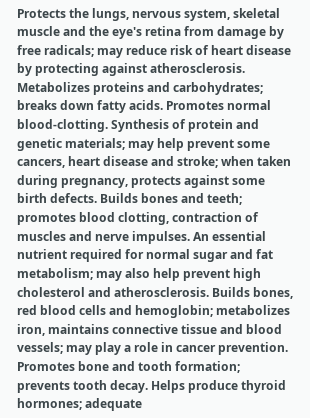Protects the lungs, nervous system, skeletal muscle and the eye's retina from damage by free radicals; may reduce risk of heart disease by protecting against atherosclerosis. Metabolizes proteins and carbohydrates; breaks down fatty acids. Promotes normal blood-clotting. Synthesis of protein and genetic materials; may help prevent some cancers, heart disease and stroke; when taken during pregnancy, protects against some birth defects. Builds bones and teeth; promotes blood clotting, contraction of muscles and nerve impulses. An essential nutrient required for normal sugar and fat metabolism; may also help prevent high cholesterol and atherosclerosis. Builds bones, red blood cells and hemoglobin; metabolizes iron, maintains connective tissue and blood vessels; may play a role in cancer prevention. Promotes bone and tooth formation; prevents tooth decay. Helps produce thyroid hormones; adequate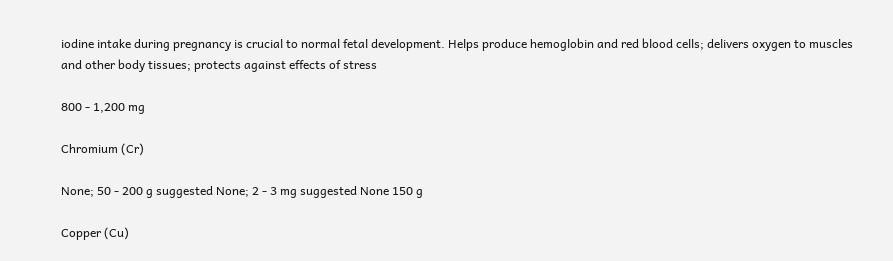iodine intake during pregnancy is crucial to normal fetal development. Helps produce hemoglobin and red blood cells; delivers oxygen to muscles and other body tissues; protects against effects of stress

800 - 1,200 mg

Chromium (Cr)

None; 50 - 200 g suggested None; 2 - 3 mg suggested None 150 g

Copper (Cu)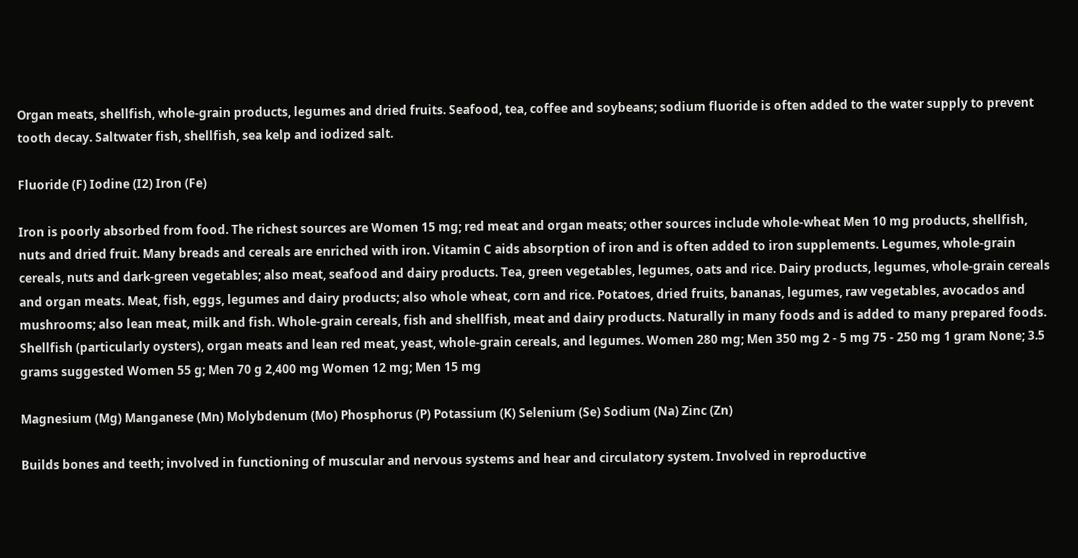Organ meats, shellfish, whole-grain products, legumes and dried fruits. Seafood, tea, coffee and soybeans; sodium fluoride is often added to the water supply to prevent tooth decay. Saltwater fish, shellfish, sea kelp and iodized salt.

Fluoride (F) Iodine (I2) Iron (Fe)

Iron is poorly absorbed from food. The richest sources are Women 15 mg; red meat and organ meats; other sources include whole-wheat Men 10 mg products, shellfish, nuts and dried fruit. Many breads and cereals are enriched with iron. Vitamin C aids absorption of iron and is often added to iron supplements. Legumes, whole-grain cereals, nuts and dark-green vegetables; also meat, seafood and dairy products. Tea, green vegetables, legumes, oats and rice. Dairy products, legumes, whole-grain cereals and organ meats. Meat, fish, eggs, legumes and dairy products; also whole wheat, corn and rice. Potatoes, dried fruits, bananas, legumes, raw vegetables, avocados and mushrooms; also lean meat, milk and fish. Whole-grain cereals, fish and shellfish, meat and dairy products. Naturally in many foods and is added to many prepared foods. Shellfish (particularly oysters), organ meats and lean red meat, yeast, whole-grain cereals, and legumes. Women 280 mg; Men 350 mg 2 - 5 mg 75 - 250 mg 1 gram None; 3.5 grams suggested Women 55 g; Men 70 g 2,400 mg Women 12 mg; Men 15 mg

Magnesium (Mg) Manganese (Mn) Molybdenum (Mo) Phosphorus (P) Potassium (K) Selenium (Se) Sodium (Na) Zinc (Zn)

Builds bones and teeth; involved in functioning of muscular and nervous systems and hear and circulatory system. Involved in reproductive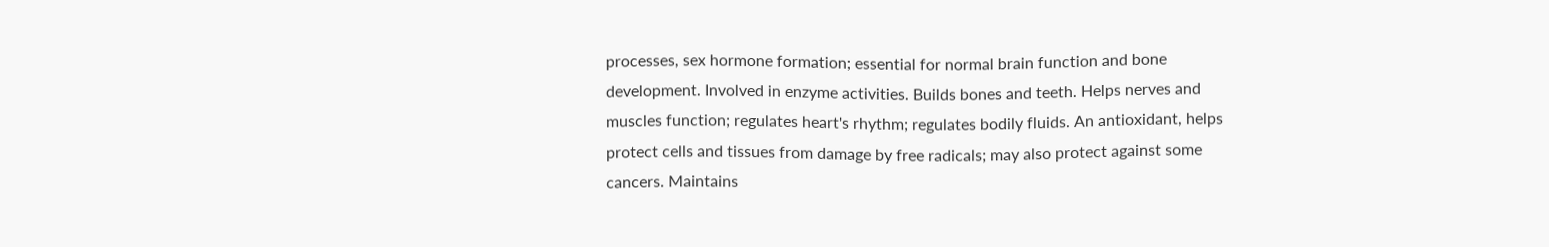processes, sex hormone formation; essential for normal brain function and bone development. Involved in enzyme activities. Builds bones and teeth. Helps nerves and muscles function; regulates heart's rhythm; regulates bodily fluids. An antioxidant, helps protect cells and tissues from damage by free radicals; may also protect against some cancers. Maintains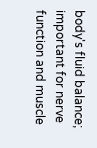body's fluid balance; important for nerve function and muscle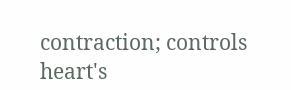contraction; controls heart's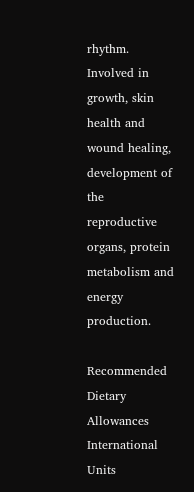rhythm. Involved in growth, skin health and wound healing, development of the reproductive organs, protein metabolism and energy production.

Recommended Dietary Allowances International Units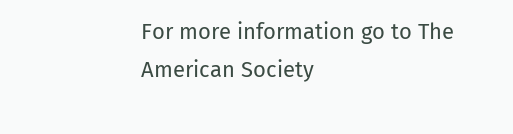For more information go to The American Society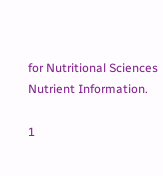for Nutritional Sciences Nutrient Information.

1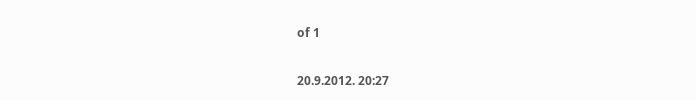of 1

20.9.2012. 20:27